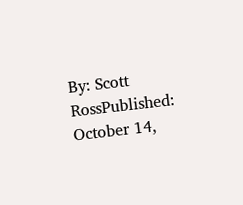By: Scott RossPublished: October 14,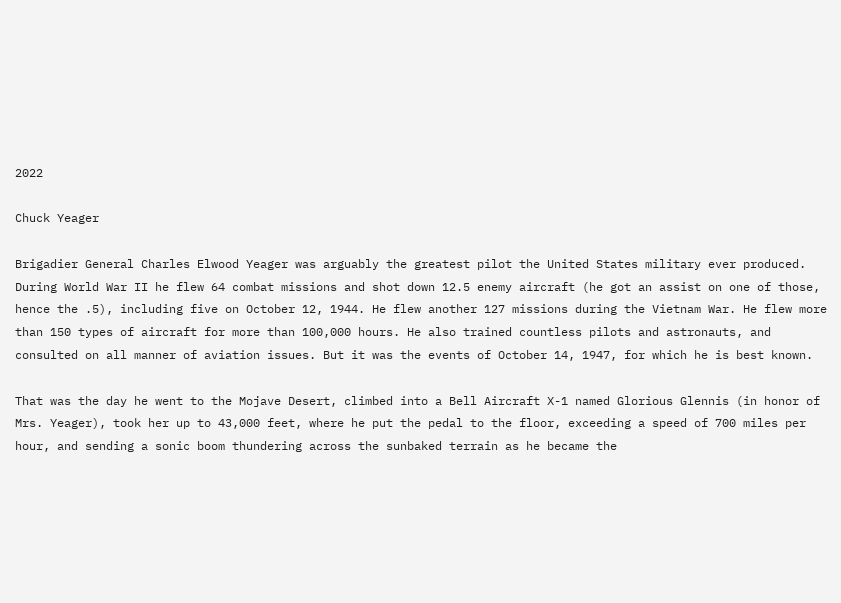2022

Chuck Yeager

Brigadier General Charles Elwood Yeager was arguably the greatest pilot the United States military ever produced. During World War II he flew 64 combat missions and shot down 12.5 enemy aircraft (he got an assist on one of those, hence the .5), including five on October 12, 1944. He flew another 127 missions during the Vietnam War. He flew more than 150 types of aircraft for more than 100,000 hours. He also trained countless pilots and astronauts, and consulted on all manner of aviation issues. But it was the events of October 14, 1947, for which he is best known.

That was the day he went to the Mojave Desert, climbed into a Bell Aircraft X-1 named Glorious Glennis (in honor of Mrs. Yeager), took her up to 43,000 feet, where he put the pedal to the floor, exceeding a speed of 700 miles per hour, and sending a sonic boom thundering across the sunbaked terrain as he became the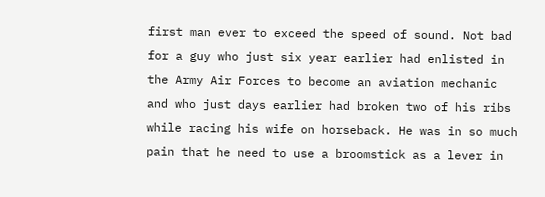first man ever to exceed the speed of sound. Not bad for a guy who just six year earlier had enlisted in the Army Air Forces to become an aviation mechanic and who just days earlier had broken two of his ribs while racing his wife on horseback. He was in so much pain that he need to use a broomstick as a lever in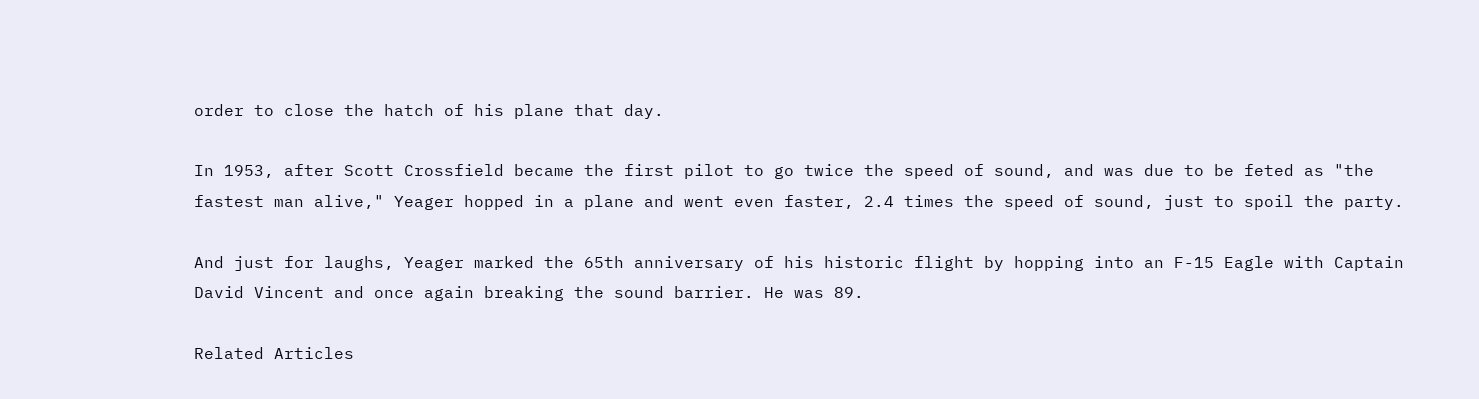order to close the hatch of his plane that day.

In 1953, after Scott Crossfield became the first pilot to go twice the speed of sound, and was due to be feted as "the fastest man alive," Yeager hopped in a plane and went even faster, 2.4 times the speed of sound, just to spoil the party.

And just for laughs, Yeager marked the 65th anniversary of his historic flight by hopping into an F-15 Eagle with Captain David Vincent and once again breaking the sound barrier. He was 89.

Related Articles